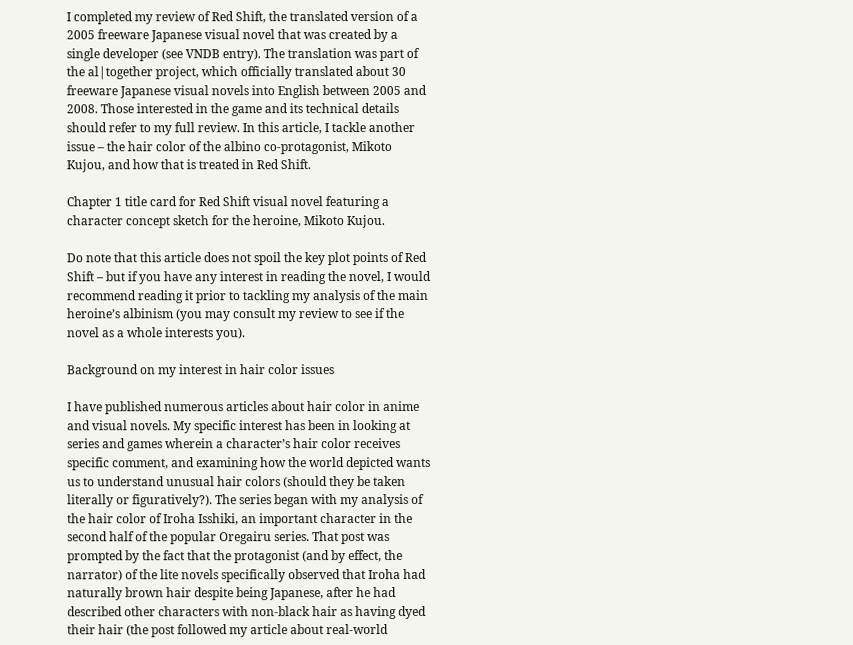I completed my review of Red Shift, the translated version of a 2005 freeware Japanese visual novel that was created by a single developer (see VNDB entry). The translation was part of the al|together project, which officially translated about 30 freeware Japanese visual novels into English between 2005 and 2008. Those interested in the game and its technical details should refer to my full review. In this article, I tackle another issue – the hair color of the albino co-protagonist, Mikoto Kujou, and how that is treated in Red Shift.

Chapter 1 title card for Red Shift visual novel featuring a character concept sketch for the heroine, Mikoto Kujou.

Do note that this article does not spoil the key plot points of Red Shift – but if you have any interest in reading the novel, I would recommend reading it prior to tackling my analysis of the main heroine’s albinism (you may consult my review to see if the novel as a whole interests you).

Background on my interest in hair color issues

I have published numerous articles about hair color in anime and visual novels. My specific interest has been in looking at series and games wherein a character’s hair color receives specific comment, and examining how the world depicted wants us to understand unusual hair colors (should they be taken literally or figuratively?). The series began with my analysis of the hair color of Iroha Isshiki, an important character in the second half of the popular Oregairu series. That post was prompted by the fact that the protagonist (and by effect, the narrator) of the lite novels specifically observed that Iroha had naturally brown hair despite being Japanese, after he had described other characters with non-black hair as having dyed their hair (the post followed my article about real-world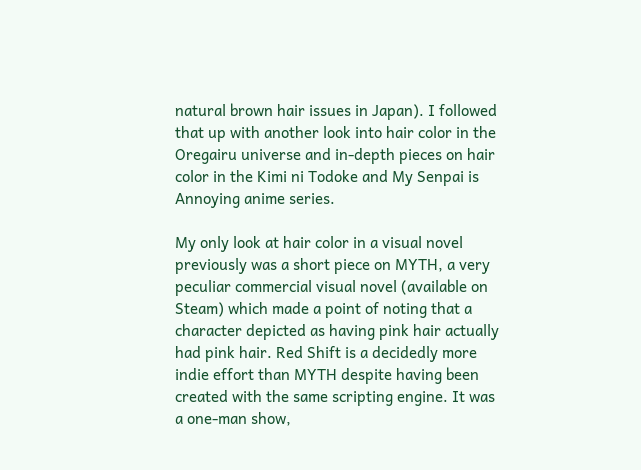natural brown hair issues in Japan). I followed that up with another look into hair color in the Oregairu universe and in-depth pieces on hair color in the Kimi ni Todoke and My Senpai is Annoying anime series.

My only look at hair color in a visual novel previously was a short piece on MYTH, a very peculiar commercial visual novel (available on Steam) which made a point of noting that a character depicted as having pink hair actually had pink hair. Red Shift is a decidedly more indie effort than MYTH despite having been created with the same scripting engine. It was a one-man show,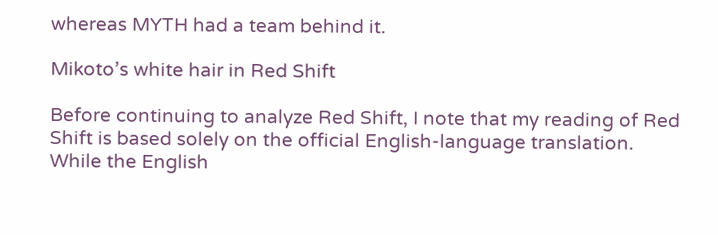whereas MYTH had a team behind it.

Mikoto’s white hair in Red Shift

Before continuing to analyze Red Shift, I note that my reading of Red Shift is based solely on the official English-language translation. While the English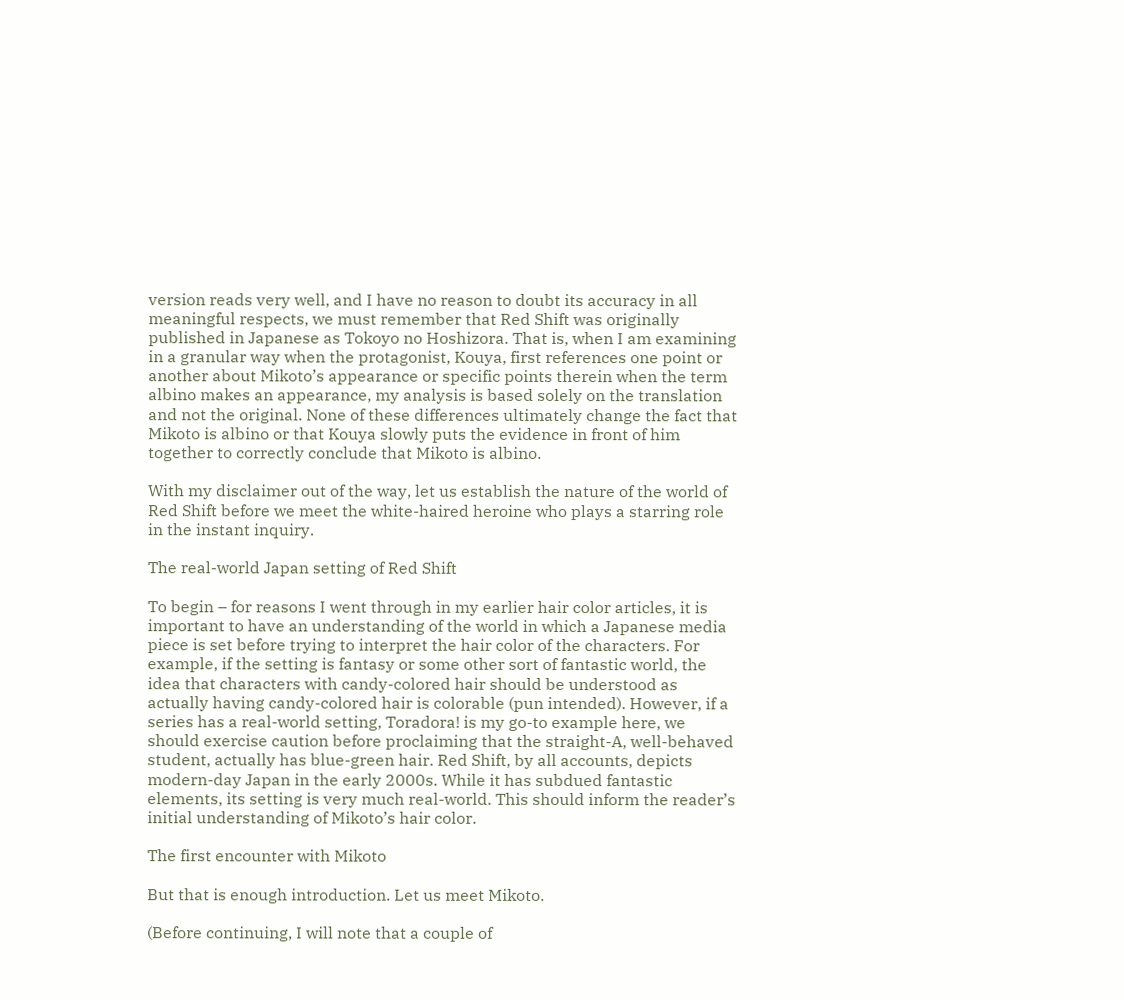version reads very well, and I have no reason to doubt its accuracy in all meaningful respects, we must remember that Red Shift was originally published in Japanese as Tokoyo no Hoshizora. That is, when I am examining in a granular way when the protagonist, Kouya, first references one point or another about Mikoto’s appearance or specific points therein when the term albino makes an appearance, my analysis is based solely on the translation and not the original. None of these differences ultimately change the fact that Mikoto is albino or that Kouya slowly puts the evidence in front of him together to correctly conclude that Mikoto is albino.

With my disclaimer out of the way, let us establish the nature of the world of Red Shift before we meet the white-haired heroine who plays a starring role in the instant inquiry.

The real-world Japan setting of Red Shift

To begin – for reasons I went through in my earlier hair color articles, it is important to have an understanding of the world in which a Japanese media piece is set before trying to interpret the hair color of the characters. For example, if the setting is fantasy or some other sort of fantastic world, the idea that characters with candy-colored hair should be understood as actually having candy-colored hair is colorable (pun intended). However, if a series has a real-world setting, Toradora! is my go-to example here, we should exercise caution before proclaiming that the straight-A, well-behaved student, actually has blue-green hair. Red Shift, by all accounts, depicts modern-day Japan in the early 2000s. While it has subdued fantastic elements, its setting is very much real-world. This should inform the reader’s initial understanding of Mikoto’s hair color.

The first encounter with Mikoto

But that is enough introduction. Let us meet Mikoto.

(Before continuing, I will note that a couple of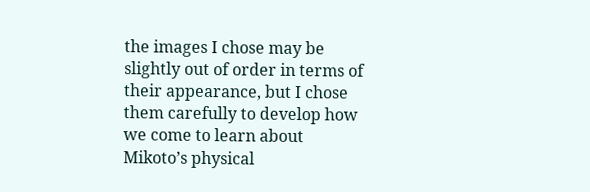the images I chose may be slightly out of order in terms of their appearance, but I chose them carefully to develop how we come to learn about Mikoto’s physical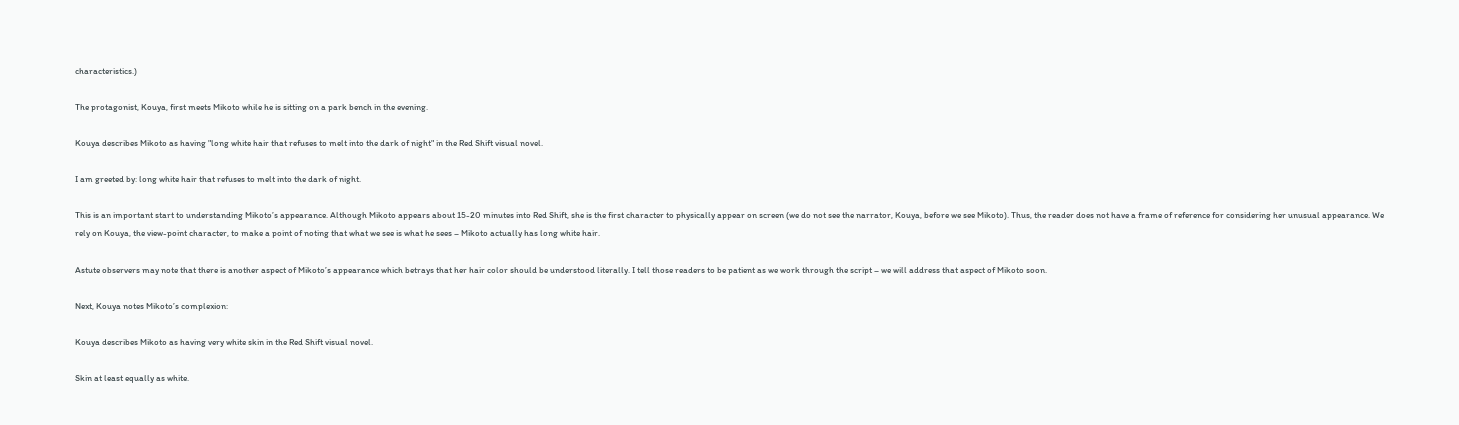characteristics.)

The protagonist, Kouya, first meets Mikoto while he is sitting on a park bench in the evening.

Kouya describes Mikoto as having "long white hair that refuses to melt into the dark of night" in the Red Shift visual novel.

I am greeted by: long white hair that refuses to melt into the dark of night.

This is an important start to understanding Mikoto’s appearance. Although Mikoto appears about 15-20 minutes into Red Shift, she is the first character to physically appear on screen (we do not see the narrator, Kouya, before we see Mikoto). Thus, the reader does not have a frame of reference for considering her unusual appearance. We rely on Kouya, the view-point character, to make a point of noting that what we see is what he sees – Mikoto actually has long white hair.

Astute observers may note that there is another aspect of Mikoto’s appearance which betrays that her hair color should be understood literally. I tell those readers to be patient as we work through the script – we will address that aspect of Mikoto soon.

Next, Kouya notes Mikoto’s complexion:

Kouya describes Mikoto as having very white skin in the Red Shift visual novel.

Skin at least equally as white.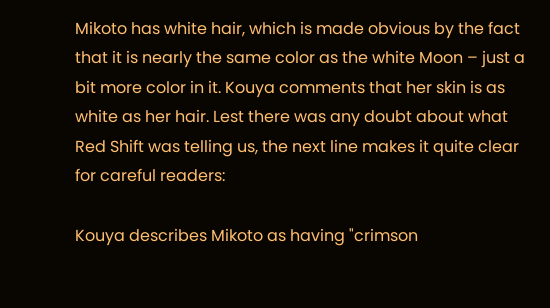Mikoto has white hair, which is made obvious by the fact that it is nearly the same color as the white Moon – just a bit more color in it. Kouya comments that her skin is as white as her hair. Lest there was any doubt about what Red Shift was telling us, the next line makes it quite clear for careful readers:

Kouya describes Mikoto as having "crimson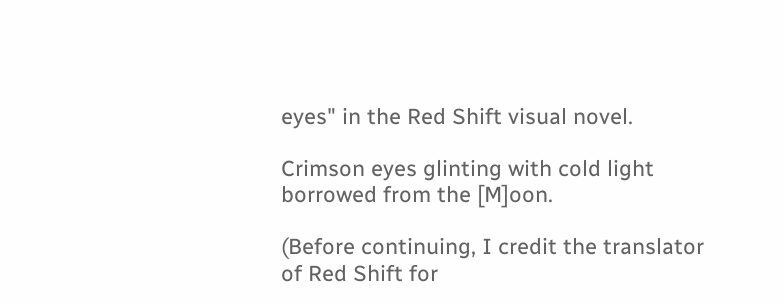eyes" in the Red Shift visual novel.

Crimson eyes glinting with cold light borrowed from the [M]oon.

(Before continuing, I credit the translator of Red Shift for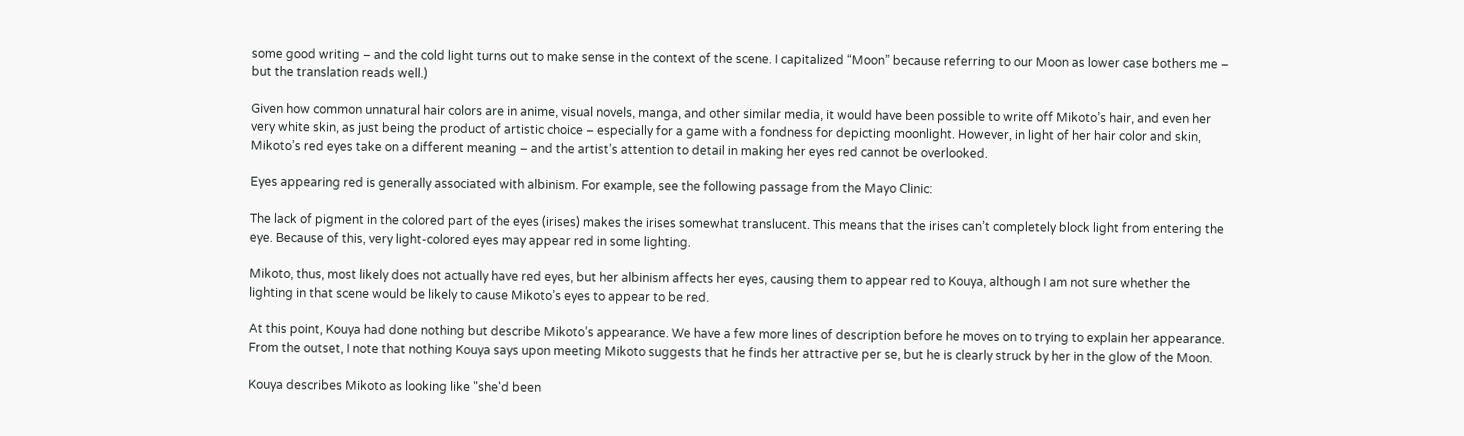some good writing – and the cold light turns out to make sense in the context of the scene. I capitalized “Moon” because referring to our Moon as lower case bothers me – but the translation reads well.)

Given how common unnatural hair colors are in anime, visual novels, manga, and other similar media, it would have been possible to write off Mikoto’s hair, and even her very white skin, as just being the product of artistic choice – especially for a game with a fondness for depicting moonlight. However, in light of her hair color and skin, Mikoto’s red eyes take on a different meaning – and the artist’s attention to detail in making her eyes red cannot be overlooked.

Eyes appearing red is generally associated with albinism. For example, see the following passage from the Mayo Clinic:

The lack of pigment in the colored part of the eyes (irises) makes the irises somewhat translucent. This means that the irises can’t completely block light from entering the eye. Because of this, very light-colored eyes may appear red in some lighting.

Mikoto, thus, most likely does not actually have red eyes, but her albinism affects her eyes, causing them to appear red to Kouya, although I am not sure whether the lighting in that scene would be likely to cause Mikoto’s eyes to appear to be red.

At this point, Kouya had done nothing but describe Mikoto’s appearance. We have a few more lines of description before he moves on to trying to explain her appearance. From the outset, I note that nothing Kouya says upon meeting Mikoto suggests that he finds her attractive per se, but he is clearly struck by her in the glow of the Moon.

Kouya describes Mikoto as looking like "she'd been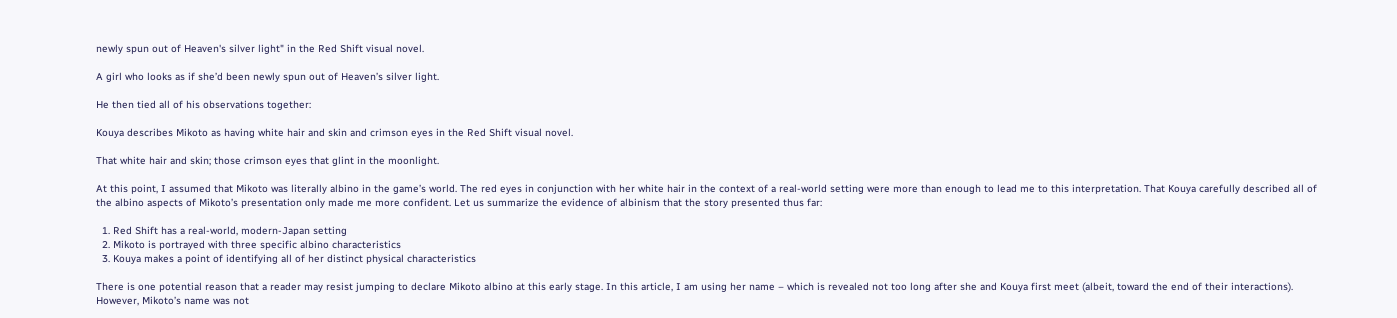newly spun out of Heaven's silver light" in the Red Shift visual novel.

A girl who looks as if she’d been newly spun out of Heaven’s silver light.

He then tied all of his observations together:

Kouya describes Mikoto as having white hair and skin and crimson eyes in the Red Shift visual novel.

That white hair and skin; those crimson eyes that glint in the moonlight.

At this point, I assumed that Mikoto was literally albino in the game’s world. The red eyes in conjunction with her white hair in the context of a real-world setting were more than enough to lead me to this interpretation. That Kouya carefully described all of the albino aspects of Mikoto’s presentation only made me more confident. Let us summarize the evidence of albinism that the story presented thus far:

  1. Red Shift has a real-world, modern-Japan setting
  2. Mikoto is portrayed with three specific albino characteristics
  3. Kouya makes a point of identifying all of her distinct physical characteristics

There is one potential reason that a reader may resist jumping to declare Mikoto albino at this early stage. In this article, I am using her name – which is revealed not too long after she and Kouya first meet (albeit, toward the end of their interactions). However, Mikoto’s name was not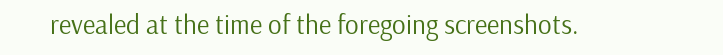revealed at the time of the foregoing screenshots.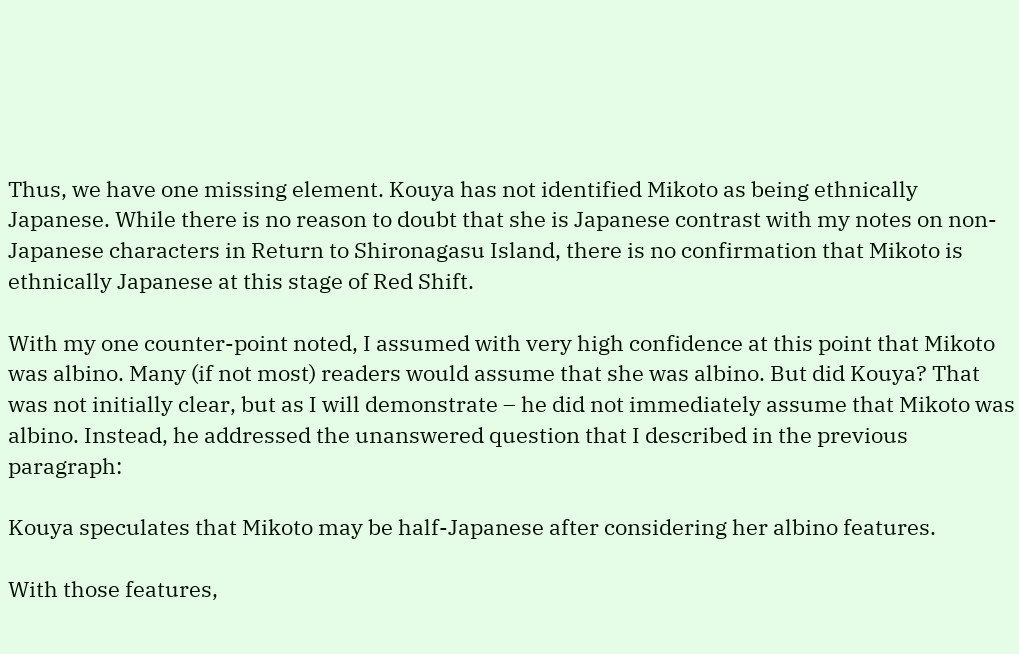Thus, we have one missing element. Kouya has not identified Mikoto as being ethnically Japanese. While there is no reason to doubt that she is Japanese contrast with my notes on non-Japanese characters in Return to Shironagasu Island, there is no confirmation that Mikoto is ethnically Japanese at this stage of Red Shift.

With my one counter-point noted, I assumed with very high confidence at this point that Mikoto was albino. Many (if not most) readers would assume that she was albino. But did Kouya? That was not initially clear, but as I will demonstrate – he did not immediately assume that Mikoto was albino. Instead, he addressed the unanswered question that I described in the previous paragraph:

Kouya speculates that Mikoto may be half-Japanese after considering her albino features.

With those features,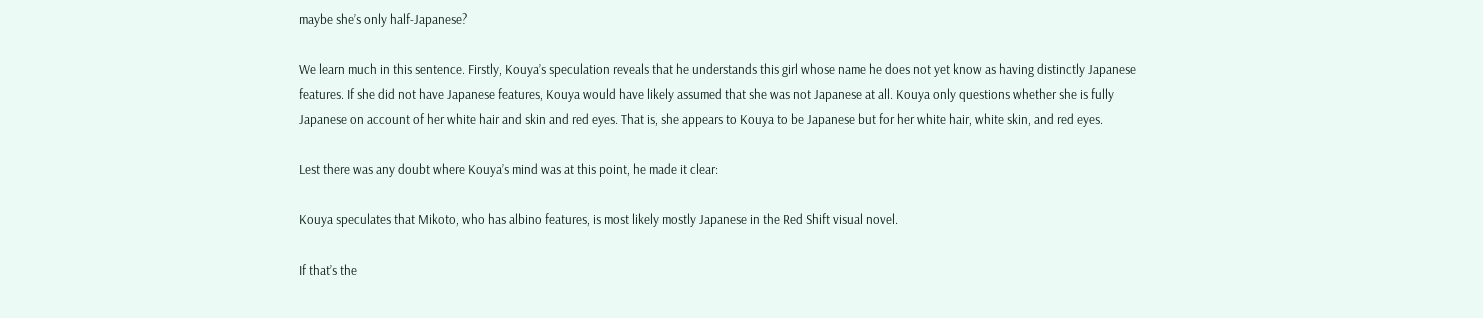maybe she’s only half-Japanese?

We learn much in this sentence. Firstly, Kouya’s speculation reveals that he understands this girl whose name he does not yet know as having distinctly Japanese features. If she did not have Japanese features, Kouya would have likely assumed that she was not Japanese at all. Kouya only questions whether she is fully Japanese on account of her white hair and skin and red eyes. That is, she appears to Kouya to be Japanese but for her white hair, white skin, and red eyes.

Lest there was any doubt where Kouya’s mind was at this point, he made it clear:

Kouya speculates that Mikoto, who has albino features, is most likely mostly Japanese in the Red Shift visual novel.

If that’s the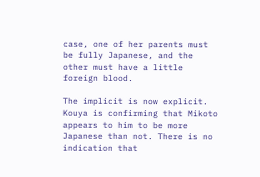case, one of her parents must be fully Japanese, and the other must have a little foreign blood.

The implicit is now explicit. Kouya is confirming that Mikoto appears to him to be more Japanese than not. There is no indication that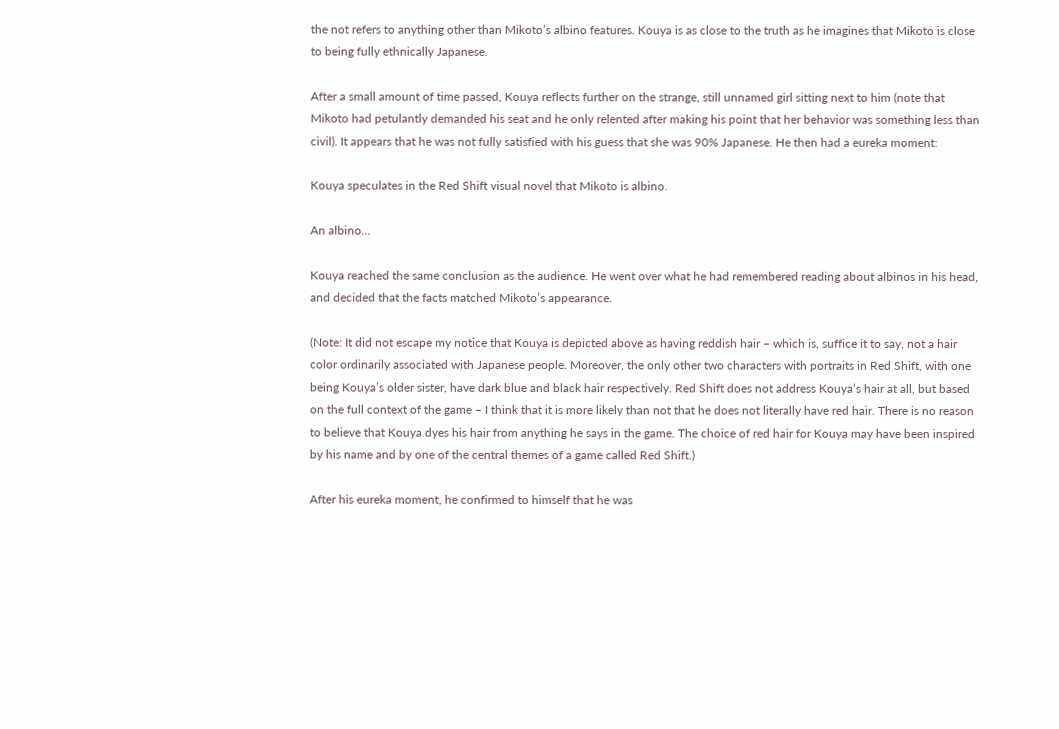the not refers to anything other than Mikoto’s albino features. Kouya is as close to the truth as he imagines that Mikoto is close to being fully ethnically Japanese.

After a small amount of time passed, Kouya reflects further on the strange, still unnamed girl sitting next to him (note that Mikoto had petulantly demanded his seat and he only relented after making his point that her behavior was something less than civil). It appears that he was not fully satisfied with his guess that she was 90% Japanese. He then had a eureka moment:

Kouya speculates in the Red Shift visual novel that Mikoto is albino.

An albino…

Kouya reached the same conclusion as the audience. He went over what he had remembered reading about albinos in his head, and decided that the facts matched Mikoto’s appearance.

(Note: It did not escape my notice that Kouya is depicted above as having reddish hair – which is, suffice it to say, not a hair color ordinarily associated with Japanese people. Moreover, the only other two characters with portraits in Red Shift, with one being Kouya’s older sister, have dark blue and black hair respectively. Red Shift does not address Kouya’s hair at all, but based on the full context of the game – I think that it is more likely than not that he does not literally have red hair. There is no reason to believe that Kouya dyes his hair from anything he says in the game. The choice of red hair for Kouya may have been inspired by his name and by one of the central themes of a game called Red Shift.)

After his eureka moment, he confirmed to himself that he was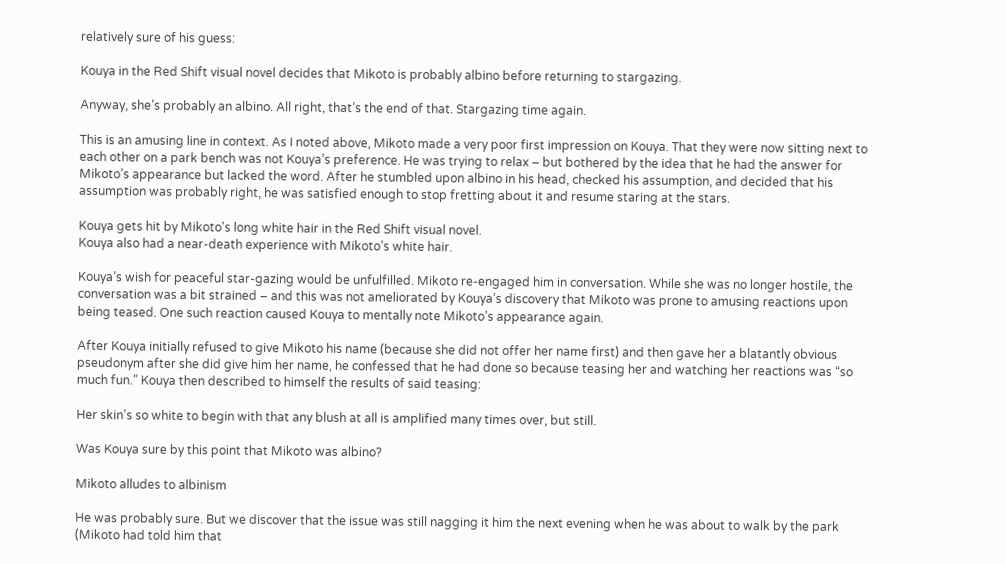relatively sure of his guess:

Kouya in the Red Shift visual novel decides that Mikoto is probably albino before returning to stargazing.

Anyway, she’s probably an albino. All right, that’s the end of that. Stargazing time again.

This is an amusing line in context. As I noted above, Mikoto made a very poor first impression on Kouya. That they were now sitting next to each other on a park bench was not Kouya’s preference. He was trying to relax – but bothered by the idea that he had the answer for Mikoto’s appearance but lacked the word. After he stumbled upon albino in his head, checked his assumption, and decided that his assumption was probably right, he was satisfied enough to stop fretting about it and resume staring at the stars.

Kouya gets hit by Mikoto's long white hair in the Red Shift visual novel.
Kouya also had a near-death experience with Mikoto’s white hair.

Kouya’s wish for peaceful star-gazing would be unfulfilled. Mikoto re-engaged him in conversation. While she was no longer hostile, the conversation was a bit strained – and this was not ameliorated by Kouya’s discovery that Mikoto was prone to amusing reactions upon being teased. One such reaction caused Kouya to mentally note Mikoto’s appearance again.

After Kouya initially refused to give Mikoto his name (because she did not offer her name first) and then gave her a blatantly obvious pseudonym after she did give him her name, he confessed that he had done so because teasing her and watching her reactions was “so much fun.” Kouya then described to himself the results of said teasing:

Her skin’s so white to begin with that any blush at all is amplified many times over, but still.

Was Kouya sure by this point that Mikoto was albino?

Mikoto alludes to albinism

He was probably sure. But we discover that the issue was still nagging it him the next evening when he was about to walk by the park (Mikoto had told him that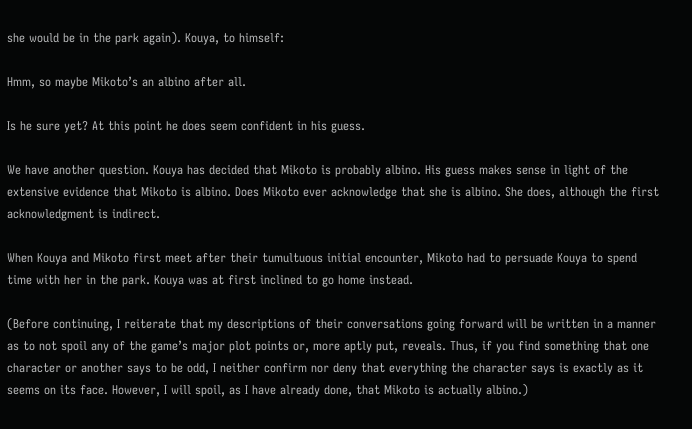she would be in the park again). Kouya, to himself:

Hmm, so maybe Mikoto’s an albino after all.

Is he sure yet? At this point he does seem confident in his guess.

We have another question. Kouya has decided that Mikoto is probably albino. His guess makes sense in light of the extensive evidence that Mikoto is albino. Does Mikoto ever acknowledge that she is albino. She does, although the first acknowledgment is indirect.

When Kouya and Mikoto first meet after their tumultuous initial encounter, Mikoto had to persuade Kouya to spend time with her in the park. Kouya was at first inclined to go home instead.

(Before continuing, I reiterate that my descriptions of their conversations going forward will be written in a manner as to not spoil any of the game’s major plot points or, more aptly put, reveals. Thus, if you find something that one character or another says to be odd, I neither confirm nor deny that everything the character says is exactly as it seems on its face. However, I will spoil, as I have already done, that Mikoto is actually albino.)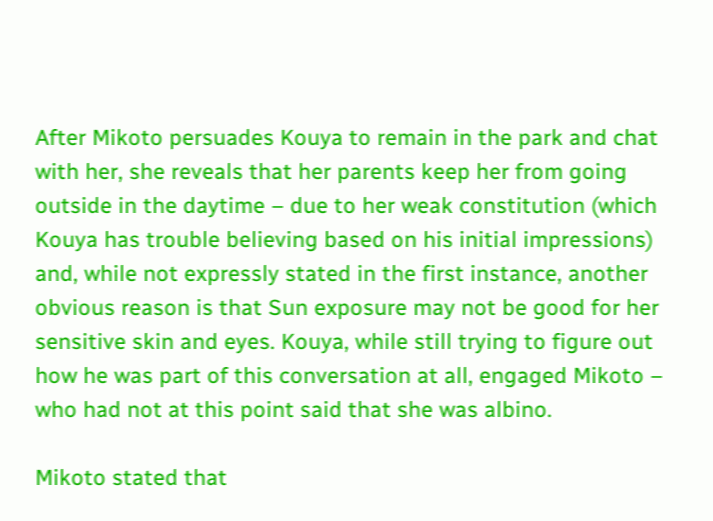After Mikoto persuades Kouya to remain in the park and chat with her, she reveals that her parents keep her from going outside in the daytime – due to her weak constitution (which Kouya has trouble believing based on his initial impressions) and, while not expressly stated in the first instance, another obvious reason is that Sun exposure may not be good for her sensitive skin and eyes. Kouya, while still trying to figure out how he was part of this conversation at all, engaged Mikoto – who had not at this point said that she was albino.

Mikoto stated that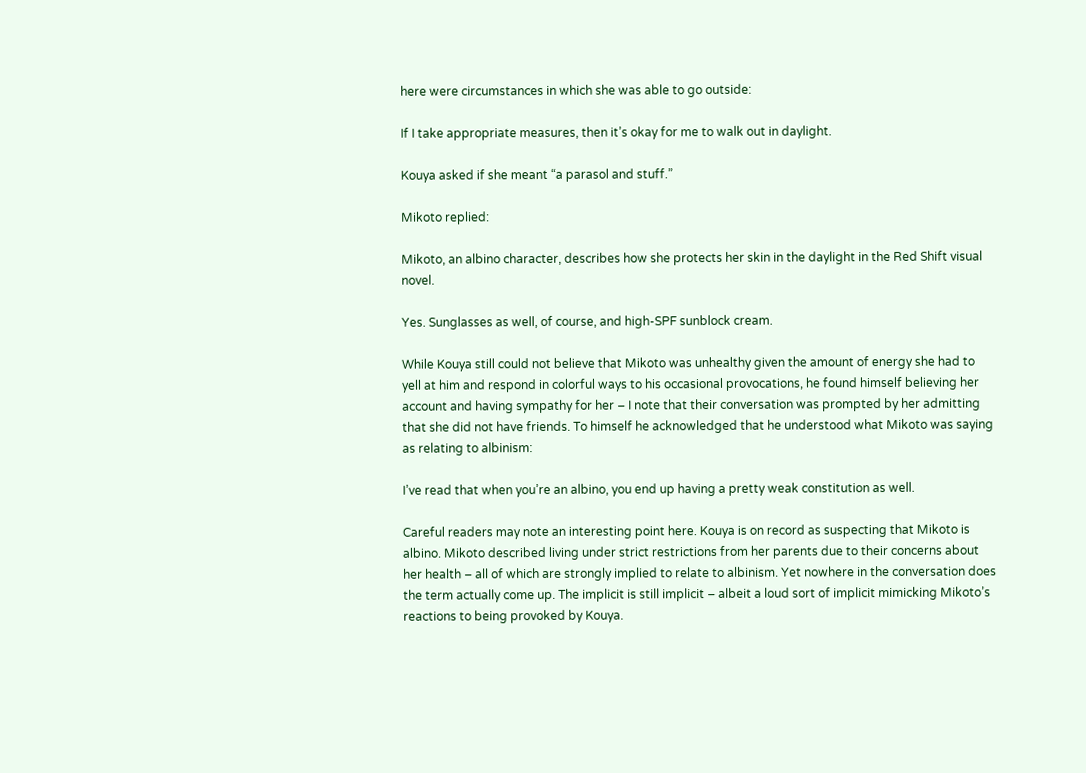here were circumstances in which she was able to go outside:

If I take appropriate measures, then it’s okay for me to walk out in daylight.

Kouya asked if she meant “a parasol and stuff.”

Mikoto replied:

Mikoto, an albino character, describes how she protects her skin in the daylight in the Red Shift visual novel.

Yes. Sunglasses as well, of course, and high-SPF sunblock cream.

While Kouya still could not believe that Mikoto was unhealthy given the amount of energy she had to yell at him and respond in colorful ways to his occasional provocations, he found himself believing her account and having sympathy for her – I note that their conversation was prompted by her admitting that she did not have friends. To himself he acknowledged that he understood what Mikoto was saying as relating to albinism:

I’ve read that when you’re an albino, you end up having a pretty weak constitution as well.

Careful readers may note an interesting point here. Kouya is on record as suspecting that Mikoto is albino. Mikoto described living under strict restrictions from her parents due to their concerns about her health – all of which are strongly implied to relate to albinism. Yet nowhere in the conversation does the term actually come up. The implicit is still implicit – albeit a loud sort of implicit mimicking Mikoto’s reactions to being provoked by Kouya.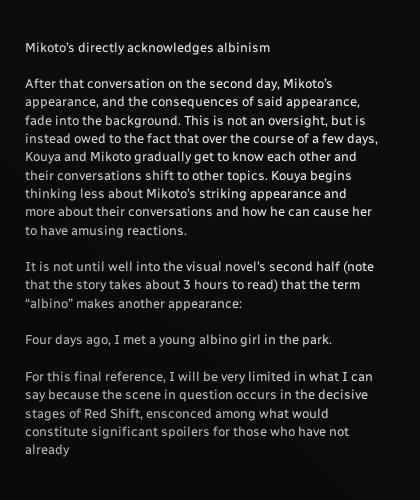Mikoto’s directly acknowledges albinism

After that conversation on the second day, Mikoto’s appearance, and the consequences of said appearance, fade into the background. This is not an oversight, but is instead owed to the fact that over the course of a few days, Kouya and Mikoto gradually get to know each other and their conversations shift to other topics. Kouya begins thinking less about Mikoto’s striking appearance and more about their conversations and how he can cause her to have amusing reactions.

It is not until well into the visual novel’s second half (note that the story takes about 3 hours to read) that the term “albino” makes another appearance:

Four days ago, I met a young albino girl in the park.

For this final reference, I will be very limited in what I can say because the scene in question occurs in the decisive stages of Red Shift, ensconced among what would constitute significant spoilers for those who have not already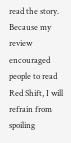read the story. Because my review encouraged people to read Red Shift, I will refrain from spoiling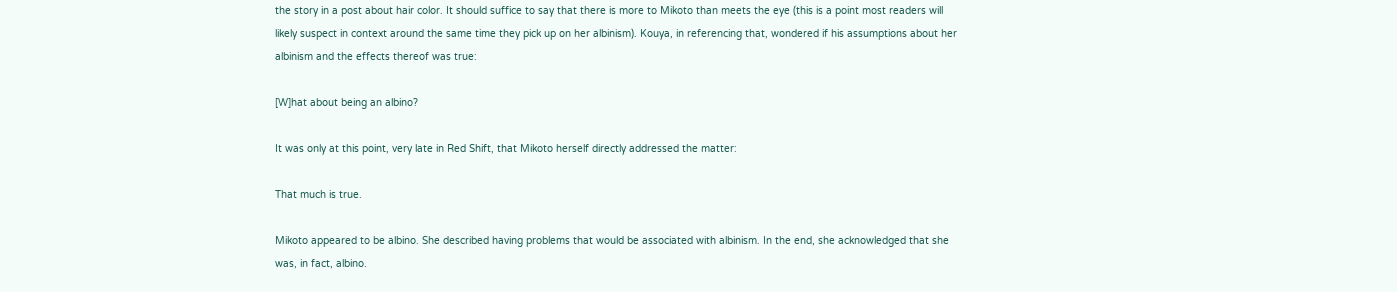the story in a post about hair color. It should suffice to say that there is more to Mikoto than meets the eye (this is a point most readers will likely suspect in context around the same time they pick up on her albinism). Kouya, in referencing that, wondered if his assumptions about her albinism and the effects thereof was true:

[W]hat about being an albino?

It was only at this point, very late in Red Shift, that Mikoto herself directly addressed the matter:

That much is true.

Mikoto appeared to be albino. She described having problems that would be associated with albinism. In the end, she acknowledged that she was, in fact, albino.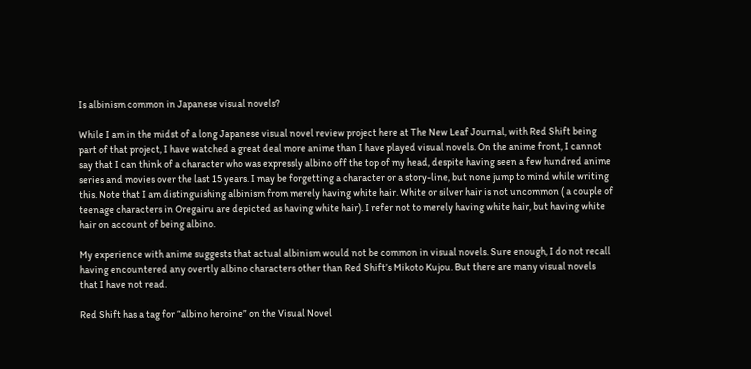Is albinism common in Japanese visual novels?

While I am in the midst of a long Japanese visual novel review project here at The New Leaf Journal, with Red Shift being part of that project, I have watched a great deal more anime than I have played visual novels. On the anime front, I cannot say that I can think of a character who was expressly albino off the top of my head, despite having seen a few hundred anime series and movies over the last 15 years. I may be forgetting a character or a story-line, but none jump to mind while writing this. Note that I am distinguishing albinism from merely having white hair. White or silver hair is not uncommon ( a couple of teenage characters in Oregairu are depicted as having white hair). I refer not to merely having white hair, but having white hair on account of being albino.

My experience with anime suggests that actual albinism would not be common in visual novels. Sure enough, I do not recall having encountered any overtly albino characters other than Red Shift’s Mikoto Kujou. But there are many visual novels that I have not read.

Red Shift has a tag for “albino heroine” on the Visual Novel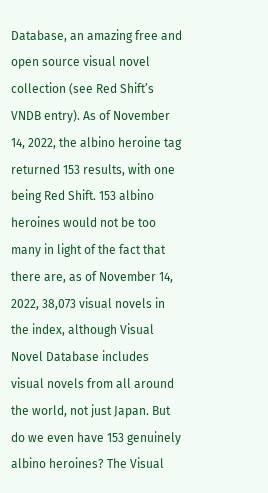Database, an amazing free and open source visual novel collection (see Red Shift’s VNDB entry). As of November 14, 2022, the albino heroine tag returned 153 results, with one being Red Shift. 153 albino heroines would not be too many in light of the fact that there are, as of November 14, 2022, 38,073 visual novels in the index, although Visual Novel Database includes visual novels from all around the world, not just Japan. But do we even have 153 genuinely albino heroines? The Visual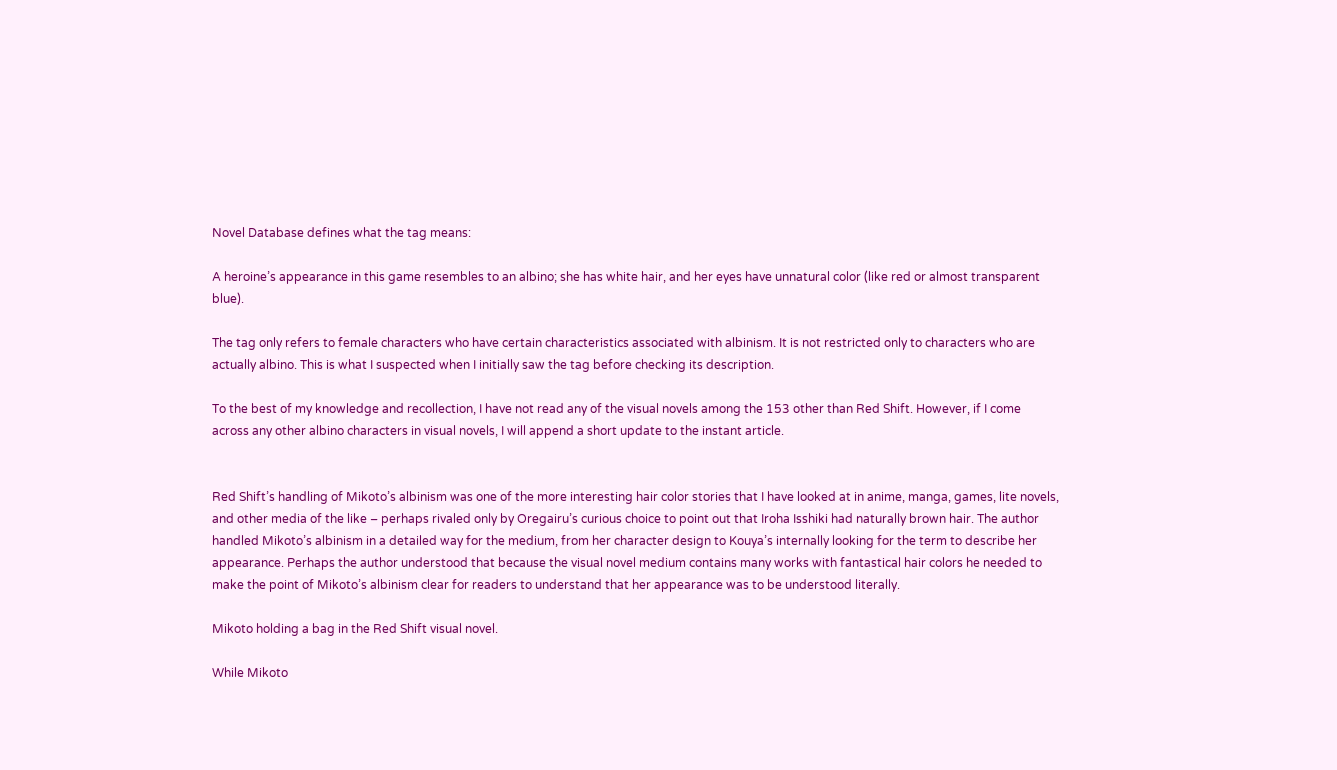Novel Database defines what the tag means:

A heroine’s appearance in this game resembles to an albino; she has white hair, and her eyes have unnatural color (like red or almost transparent blue).

The tag only refers to female characters who have certain characteristics associated with albinism. It is not restricted only to characters who are actually albino. This is what I suspected when I initially saw the tag before checking its description.

To the best of my knowledge and recollection, I have not read any of the visual novels among the 153 other than Red Shift. However, if I come across any other albino characters in visual novels, I will append a short update to the instant article.


Red Shift’s handling of Mikoto’s albinism was one of the more interesting hair color stories that I have looked at in anime, manga, games, lite novels, and other media of the like – perhaps rivaled only by Oregairu’s curious choice to point out that Iroha Isshiki had naturally brown hair. The author handled Mikoto’s albinism in a detailed way for the medium, from her character design to Kouya’s internally looking for the term to describe her appearance. Perhaps the author understood that because the visual novel medium contains many works with fantastical hair colors he needed to make the point of Mikoto’s albinism clear for readers to understand that her appearance was to be understood literally.

Mikoto holding a bag in the Red Shift visual novel.

While Mikoto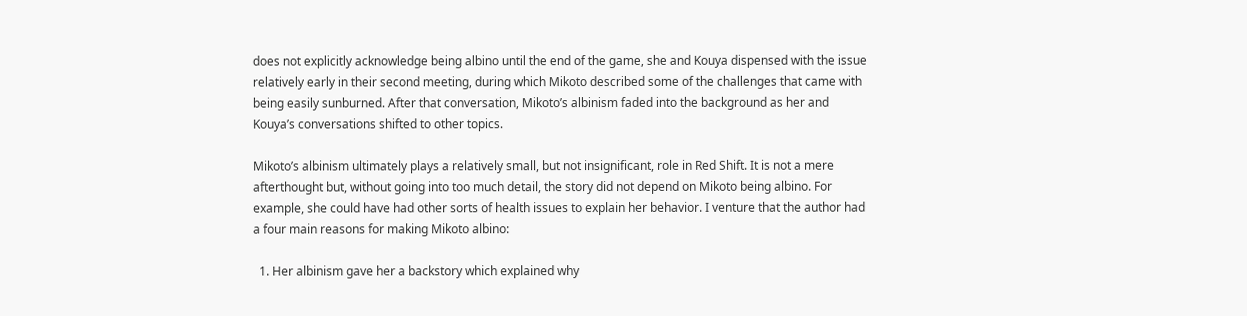does not explicitly acknowledge being albino until the end of the game, she and Kouya dispensed with the issue relatively early in their second meeting, during which Mikoto described some of the challenges that came with being easily sunburned. After that conversation, Mikoto’s albinism faded into the background as her and Kouya’s conversations shifted to other topics.

Mikoto’s albinism ultimately plays a relatively small, but not insignificant, role in Red Shift. It is not a mere afterthought but, without going into too much detail, the story did not depend on Mikoto being albino. For example, she could have had other sorts of health issues to explain her behavior. I venture that the author had a four main reasons for making Mikoto albino:

  1. Her albinism gave her a backstory which explained why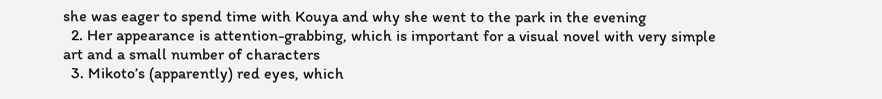she was eager to spend time with Kouya and why she went to the park in the evening
  2. Her appearance is attention-grabbing, which is important for a visual novel with very simple art and a small number of characters
  3. Mikoto’s (apparently) red eyes, which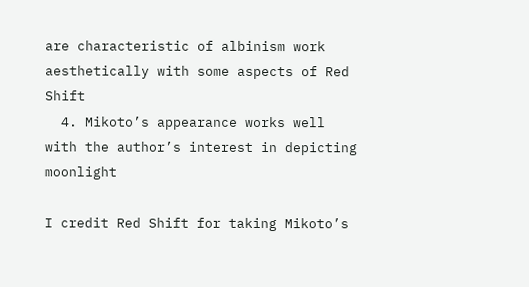are characteristic of albinism work aesthetically with some aspects of Red Shift
  4. Mikoto’s appearance works well with the author’s interest in depicting moonlight

I credit Red Shift for taking Mikoto’s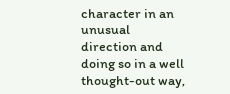character in an unusual direction and doing so in a well thought-out way,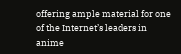offering ample material for one of the Internet’s leaders in anime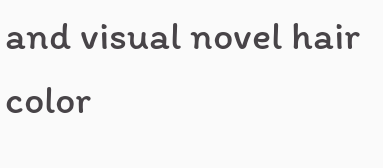and visual novel hair color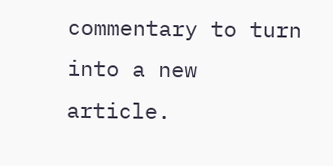commentary to turn into a new article.